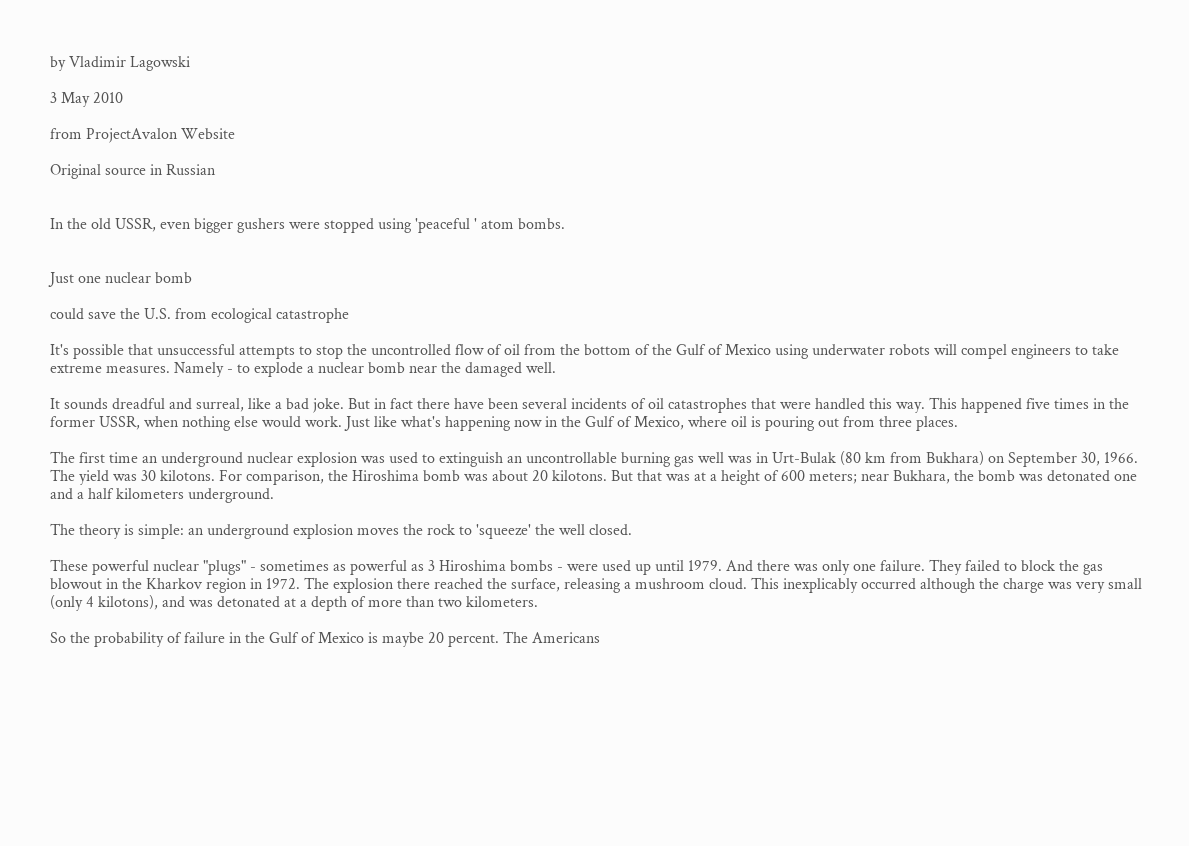by Vladimir Lagowski

3 May 2010

from ProjectAvalon Website

Original source in Russian


In the old USSR, even bigger gushers were stopped using 'peaceful ' atom bombs.


Just one nuclear bomb

could save the U.S. from ecological catastrophe

It's possible that unsuccessful attempts to stop the uncontrolled flow of oil from the bottom of the Gulf of Mexico using underwater robots will compel engineers to take extreme measures. Namely - to explode a nuclear bomb near the damaged well.

It sounds dreadful and surreal, like a bad joke. But in fact there have been several incidents of oil catastrophes that were handled this way. This happened five times in the former USSR, when nothing else would work. Just like what's happening now in the Gulf of Mexico, where oil is pouring out from three places.

The first time an underground nuclear explosion was used to extinguish an uncontrollable burning gas well was in Urt-Bulak (80 km from Bukhara) on September 30, 1966. The yield was 30 kilotons. For comparison, the Hiroshima bomb was about 20 kilotons. But that was at a height of 600 meters; near Bukhara, the bomb was detonated one and a half kilometers underground.

The theory is simple: an underground explosion moves the rock to 'squeeze' the well closed.

These powerful nuclear "plugs" - sometimes as powerful as 3 Hiroshima bombs - were used up until 1979. And there was only one failure. They failed to block the gas blowout in the Kharkov region in 1972. The explosion there reached the surface, releasing a mushroom cloud. This inexplicably occurred although the charge was very small (only 4 kilotons), and was detonated at a depth of more than two kilometers.

So the probability of failure in the Gulf of Mexico is maybe 20 percent. The Americans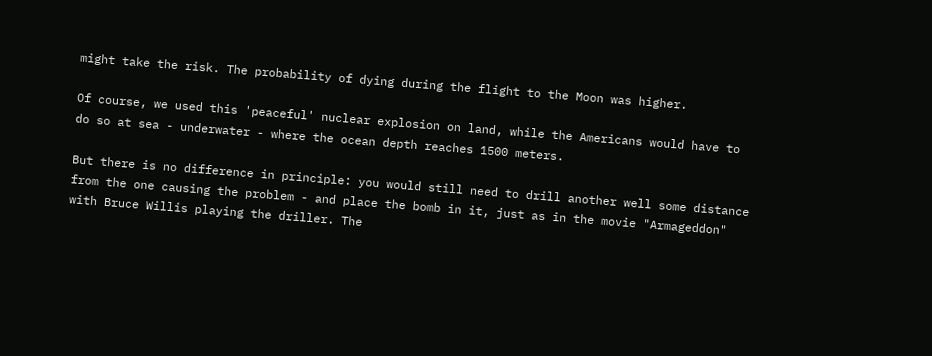might take the risk. The probability of dying during the flight to the Moon was higher.

Of course, we used this 'peaceful' nuclear explosion on land, while the Americans would have to do so at sea - underwater - where the ocean depth reaches 1500 meters.

But there is no difference in principle: you would still need to drill another well some distance from the one causing the problem - and place the bomb in it, just as in the movie "Armageddon" with Bruce Willis playing the driller. The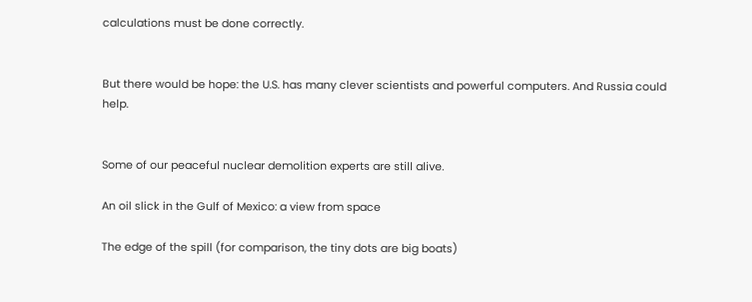calculations must be done correctly.


But there would be hope: the U.S. has many clever scientists and powerful computers. And Russia could help.


Some of our peaceful nuclear demolition experts are still alive.

An oil slick in the Gulf of Mexico: a view from space

The edge of the spill (for comparison, the tiny dots are big boats)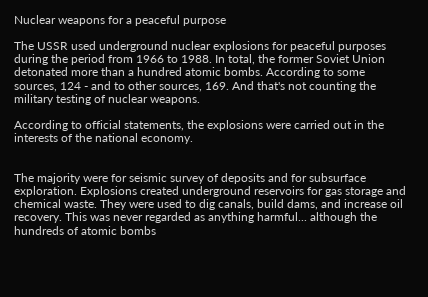Nuclear weapons for a peaceful purpose

The USSR used underground nuclear explosions for peaceful purposes during the period from 1966 to 1988. In total, the former Soviet Union detonated more than a hundred atomic bombs. According to some sources, 124 - and to other sources, 169. And that's not counting the military testing of nuclear weapons.

According to official statements, the explosions were carried out in the interests of the national economy.


The majority were for seismic survey of deposits and for subsurface exploration. Explosions created underground reservoirs for gas storage and chemical waste. They were used to dig canals, build dams, and increase oil recovery. This was never regarded as anything harmful... although the hundreds of atomic bombs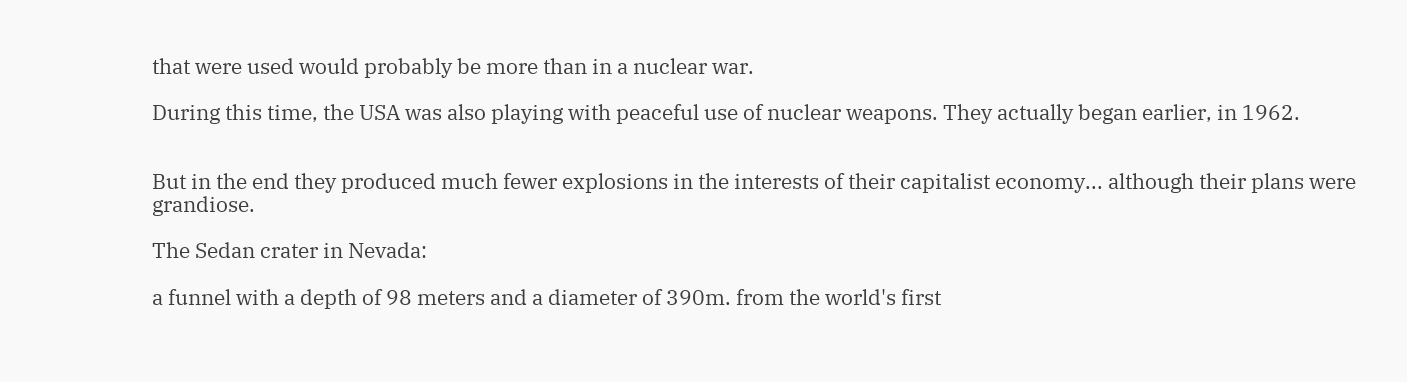that were used would probably be more than in a nuclear war.

During this time, the USA was also playing with peaceful use of nuclear weapons. They actually began earlier, in 1962.


But in the end they produced much fewer explosions in the interests of their capitalist economy... although their plans were grandiose.

The Sedan crater in Nevada:

a funnel with a depth of 98 meters and a diameter of 390m. from the world's first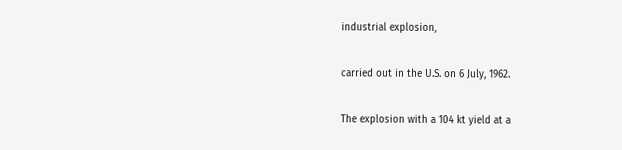industrial explosion,

carried out in the U.S. on 6 July, 1962.

The explosion with a 104 kt yield at a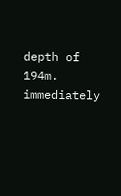depth of 194m. immediately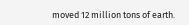moved 12 million tons of earth.